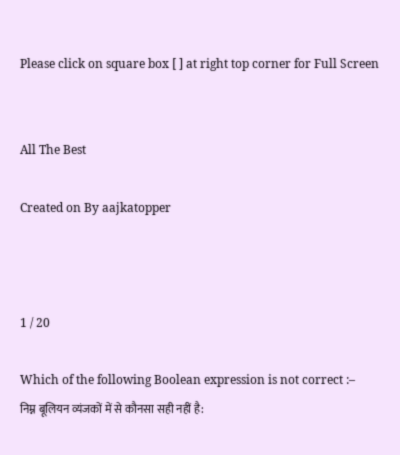Please click on square box [ ] at right top corner for Full Screen


All The Best

Created on By aajkatopper



1 / 20

Which of the following Boolean expression is not correct :–
निम्न बूलियन व्यंजकों में से कौनसा सही नहीं है: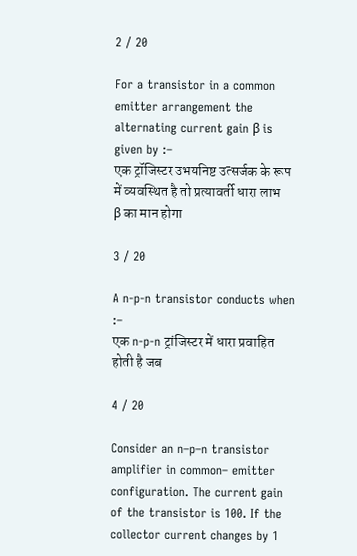2 / 20

For a transistor in a common emitter arrangement the alternating current gain β is given by :–
एक ट्रॉजिस्टर उभयनिष्ट उत्सर्जक के रूप में व्यवस्थित है तो प्रत्यावर्ती धारा लाभ β का मान होगा

3 / 20

A n-p-n transistor conducts when :–
एक n-p-n ट्रांजिस्टर में धारा प्रवाहित होती है जब

4 / 20

Consider an n–p–n transistor amplifier in common– emitter configuration. The current gain of the transistor is 100. If the collector current changes by 1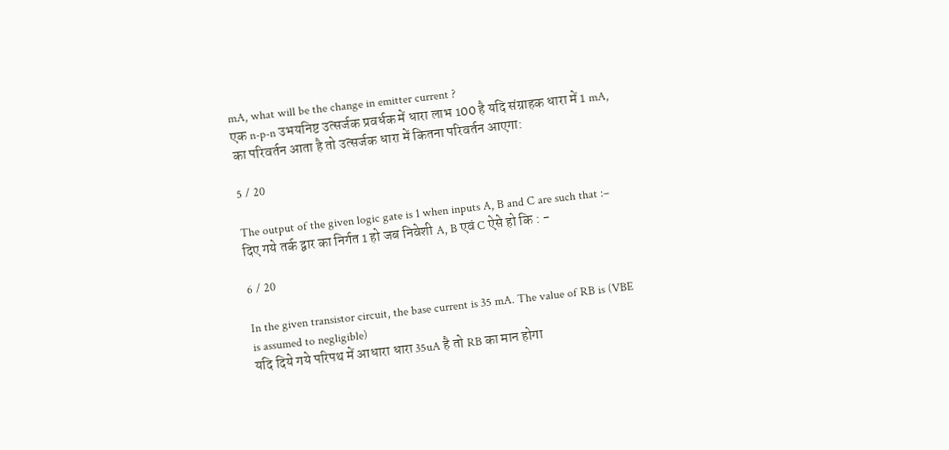mA, what will be the change in emitter current ?
एक n-p-n उभयनिष्ट उत्सर्जक प्रवर्धक में धारा लाभ 100 है यदि संग्राहक धारा में 1 mA, का परिवर्तन आता है तो उत्सर्जक धारा में कितना परिवर्तन आएगा:

5 / 20

The output of the given logic gate is 1 when inputs A, B and C are such that :–
दिए गये तर्क द्वार का निर्गत 1 हो जब निवेशी A, B एवं C ऐसे हो कि : -

6 / 20

In the given transistor circuit, the base current is 35 mA. The value of RB is (VBE is assumed to negligible)
यदि दिये गये परिपथ में आधारा धारा 35uA है तो RB का मान होगा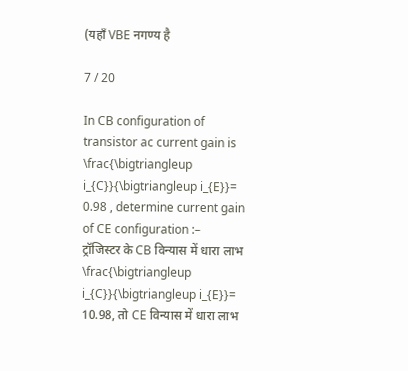(यहाँ VBE नगण्य है

7 / 20

In CB configuration of transistor ac current gain is \frac{\bigtriangleup i_{C}}{\bigtriangleup i_{E}}= 0.98 , determine current gain of CE configuration :–
ट्रॉजिस्टर के CB विन्यास में धारा लाभ \frac{\bigtriangleup i_{C}}{\bigtriangleup i_{E}}= 10.98, तो CE विन्यास में धारा लाभ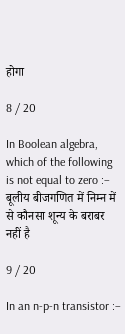होगा

8 / 20

In Boolean algebra, which of the following is not equal to zero :–
बूलीय बीजगणित में निम्न में से कौनसा शून्य के बराबर नहीं है

9 / 20

In an n-p-n transistor :–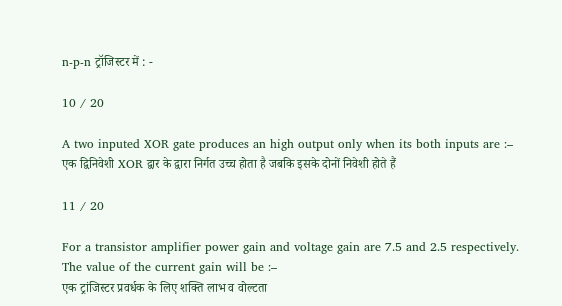n-p-n ट्रॉजिस्टर में : -

10 / 20

A two inputed XOR gate produces an high output only when its both inputs are :–
एक द्विनिवेशी XOR द्वार के द्वारा निर्गत उच्च होता है जबकि इसके दोनों निवेशी होते हैं

11 / 20

For a transistor amplifier power gain and voltage gain are 7.5 and 2.5 respectively. The value of the current gain will be :–
एक ट्रांजिस्टर प्रवर्धक के लिए शक्ति लाभ व वोल्टता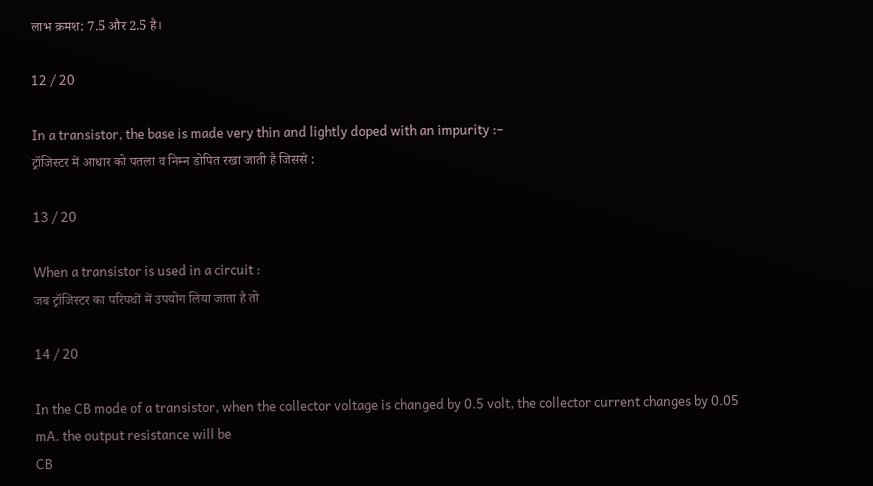लाभ क्रमश: 7.5 और 2.5 है।

12 / 20

In a transistor, the base is made very thin and lightly doped with an impurity :–
ट्रॉजिस्टर में आधार को पतला व निम्न डोपित रखा जाती है जिससे :

13 / 20

When a transistor is used in a circuit :
जब ट्रॉजिस्टर का परिपथों में उपयोग लिया जाता है तो

14 / 20

In the CB mode of a transistor, when the collector voltage is changed by 0.5 volt, the collector current changes by 0.05 mA. the output resistance will be
CB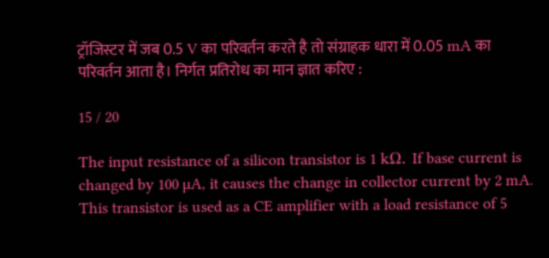ट्रॉजिस्टर में जब 0.5 V का परिवर्तन करते है तो संग्राहक धारा में 0.05 mA का परिवर्तन आता है। निर्गत प्रतिरोध का मान ज्ञात करिए :

15 / 20

The input resistance of a silicon transistor is 1 kΩ. If base current is changed by 100 µA, it causes the change in collector current by 2 mA. This transistor is used as a CE amplifier with a load resistance of 5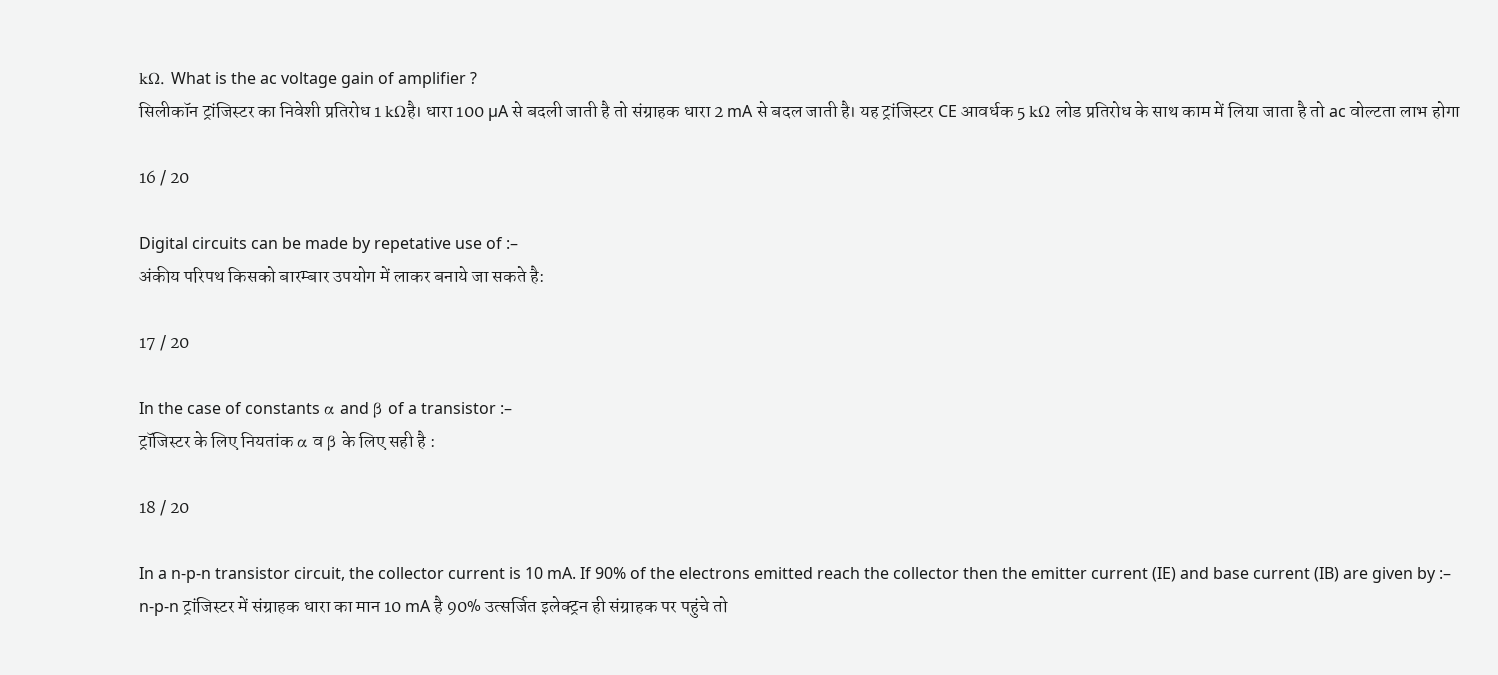kΩ. What is the ac voltage gain of amplifier ?
सिलीकॉन ट्रांजिस्टर का निवेशी प्रतिरोध 1 kΩहै। धारा 100 µA से बदली जाती है तो संग्राहक धारा 2 mA से बदल जाती है। यह ट्रांजिस्टर CE आवर्धक 5 kΩ लोड प्रतिरोध के साथ काम में लिया जाता है तो ac वोल्टता लाभ होगा

16 / 20

Digital circuits can be made by repetative use of :–
अंकीय परिपथ किसको बारम्बार उपयोग में लाकर बनाये जा सकते है:

17 / 20

In the case of constants α and β of a transistor :–
ट्रॉजिस्टर के लिए नियतांक α व β के लिए सही है :

18 / 20

In a n-p-n transistor circuit, the collector current is 10 mA. If 90% of the electrons emitted reach the collector then the emitter current (IE) and base current (IB) are given by :–
n-p-n ट्रांजिस्टर में संग्राहक धारा का मान 10 mA है 90% उत्सर्जित इलेक्ट्रन ही संग्राहक पर पहुंचे तो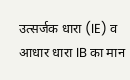उत्सर्जक धारा (IE) व आधार धारा IB का मान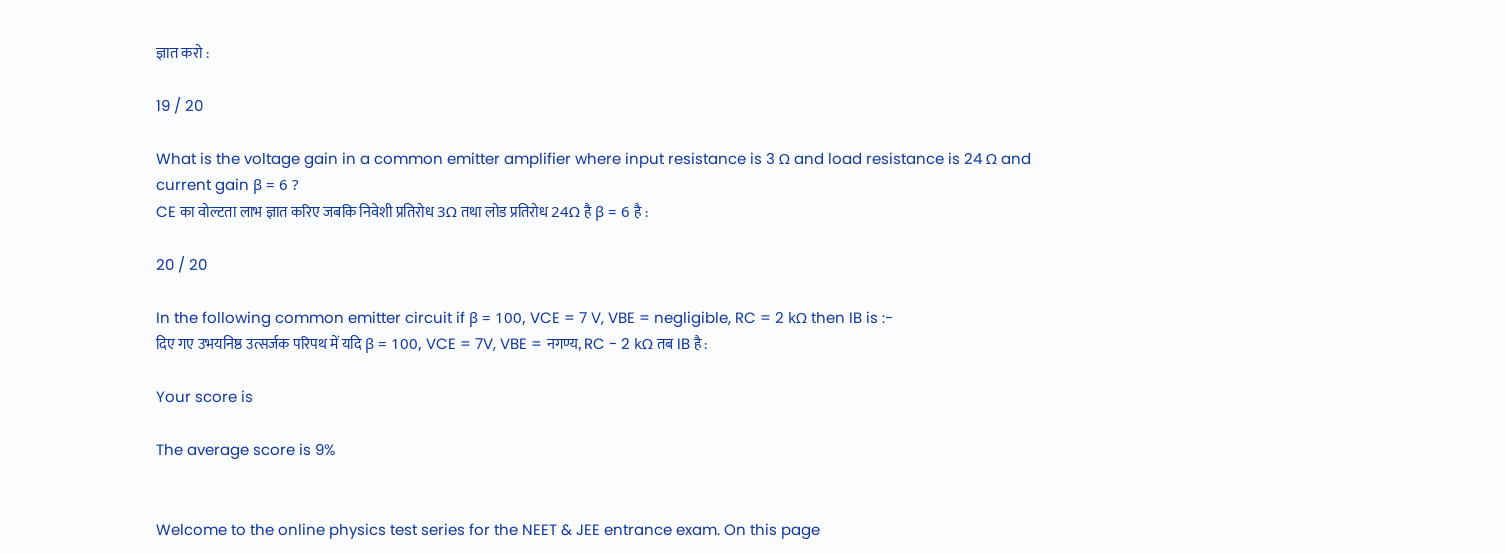ज्ञात करो :

19 / 20

What is the voltage gain in a common emitter amplifier where input resistance is 3 Ω and load resistance is 24 Ω and current gain β = 6 ?
CE का वोल्टता लाभ ज्ञात करिए जबकि निवेशी प्रतिरोध 3Ω तथा लोड प्रतिरोध 24Ω है β = 6 है :

20 / 20

In the following common emitter circuit if β = 100, VCE = 7 V, VBE = negligible, RC = 2 kΩ then IB is :-
दिए गए उभयनिष्ठ उत्सर्जक परिपथ में यदि β = 100, VCE = 7V, VBE = नगण्य, RC - 2 kΩ तब IB है :

Your score is

The average score is 9%


Welcome to the online physics test series for the NEET & JEE entrance exam. On this page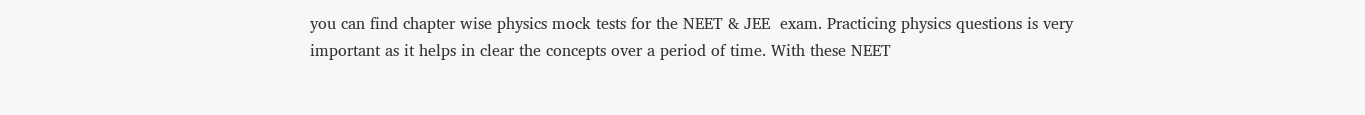you can find chapter wise physics mock tests for the NEET & JEE  exam. Practicing physics questions is very important as it helps in clear the concepts over a period of time. With these NEET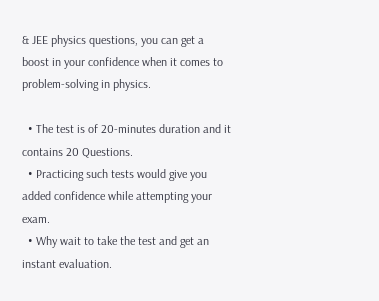& JEE physics questions, you can get a boost in your confidence when it comes to problem-solving in physics.

  • The test is of 20-minutes duration and it contains 20 Questions.
  • Practicing such tests would give you added confidence while attempting your exam.
  • Why wait to take the test and get an instant evaluation.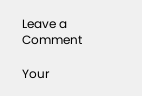Leave a Comment

Your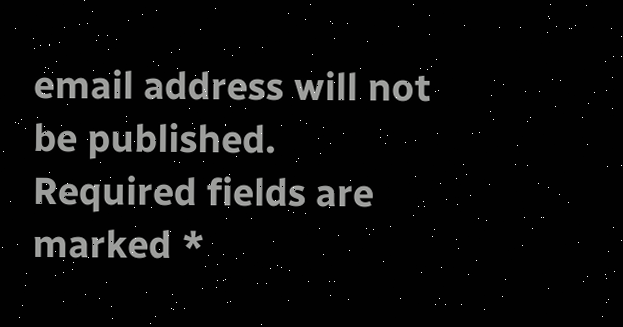email address will not be published. Required fields are marked *